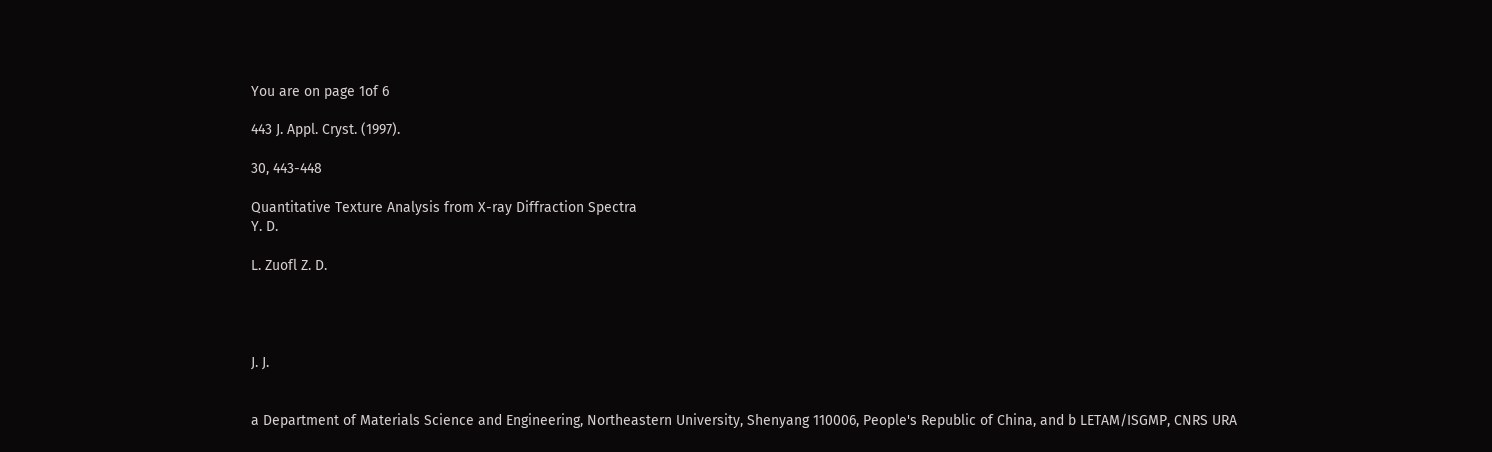You are on page 1of 6

443 J. Appl. Cryst. (1997).

30, 443-448

Quantitative Texture Analysis from X-ray Diffraction Spectra
Y. D.

L. Zuofl Z. D.




J. J.


a Department of Materials Science and Engineering, Northeastern University, Shenyang 110006, People's Republic of China, and b LETAM/ISGMP, CNRS URA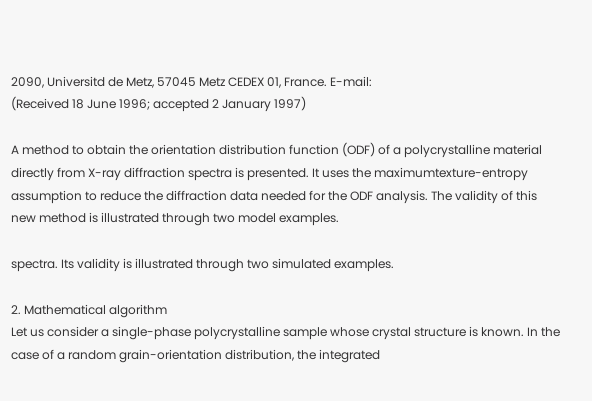2090, Universitd de Metz, 57045 Metz CEDEX 01, France. E-mail:
(Received 18 June 1996; accepted 2 January 1997)

A method to obtain the orientation distribution function (ODF) of a polycrystalline material directly from X-ray diffraction spectra is presented. It uses the maximumtexture-entropy assumption to reduce the diffraction data needed for the ODF analysis. The validity of this new method is illustrated through two model examples.

spectra. Its validity is illustrated through two simulated examples.

2. Mathematical algorithm
Let us consider a single-phase polycrystalline sample whose crystal structure is known. In the case of a random grain-orientation distribution, the integrated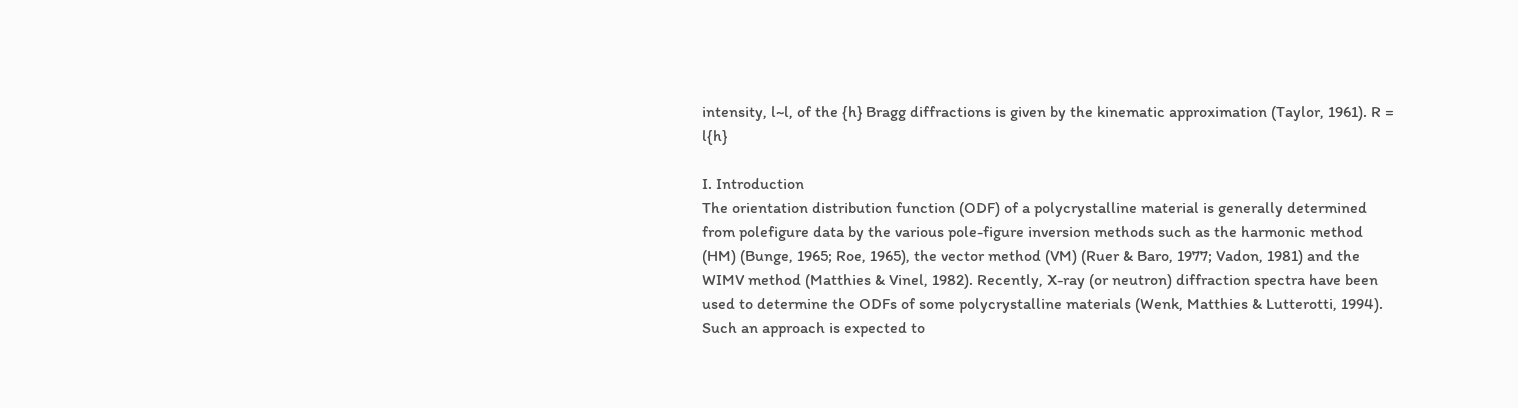intensity, l~l, of the {h} Bragg diffractions is given by the kinematic approximation (Taylor, 1961). R = l{h}

I. Introduction
The orientation distribution function (ODF) of a polycrystalline material is generally determined from polefigure data by the various pole-figure inversion methods such as the harmonic method (HM) (Bunge, 1965; Roe, 1965), the vector method (VM) (Ruer & Baro, 1977; Vadon, 1981) and the WIMV method (Matthies & Vinel, 1982). Recently, X-ray (or neutron) diffraction spectra have been used to determine the ODFs of some polycrystalline materials (Wenk, Matthies & Lutterotti, 1994). Such an approach is expected to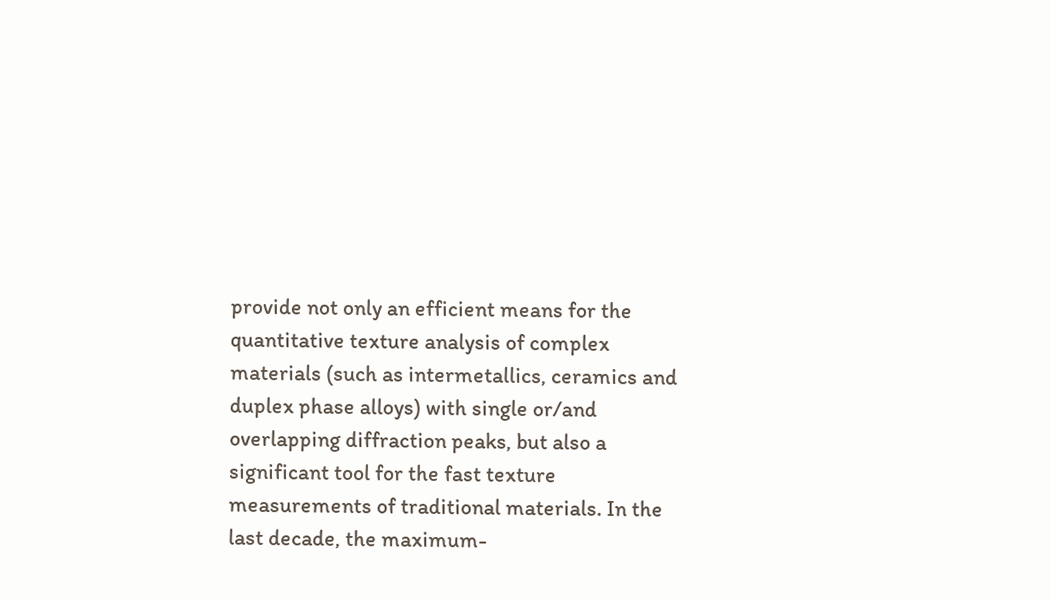provide not only an efficient means for the quantitative texture analysis of complex materials (such as intermetallics, ceramics and duplex phase alloys) with single or/and overlapping diffraction peaks, but also a significant tool for the fast texture measurements of traditional materials. In the last decade, the maximum-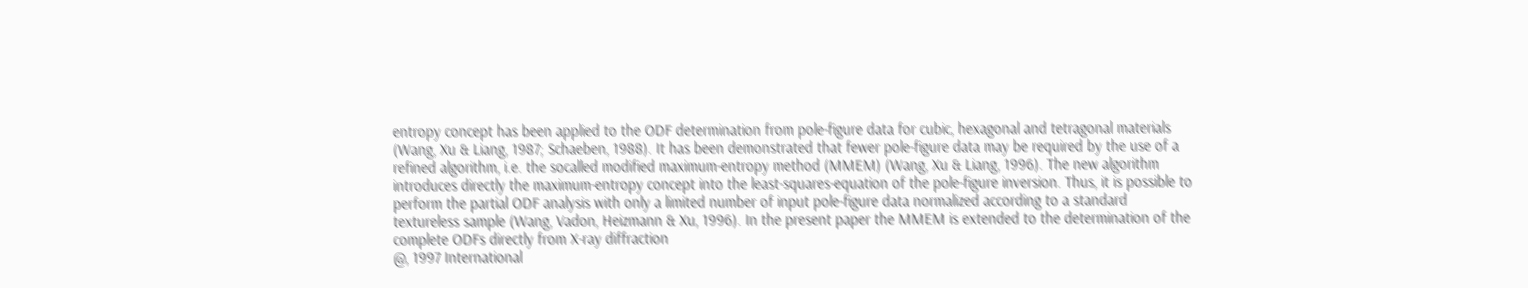entropy concept has been applied to the ODF determination from pole-figure data for cubic, hexagonal and tetragonal materials (Wang, Xu & Liang, 1987; Schaeben, 1988). It has been demonstrated that fewer pole-figure data may be required by the use of a refined algorithm, i.e. the socalled modified maximum-entropy method (MMEM) (Wang, Xu & Liang, 1996). The new algorithm introduces directly the maximum-entropy concept into the least-squares-equation of the pole-figure inversion. Thus, it is possible to perform the partial ODF analysis with only a limited number of input pole-figure data normalized according to a standard textureless sample (Wang, Vadon, Heizmann & Xu, 1996). In the present paper the MMEM is extended to the determination of the complete ODFs directly from X-ray diffraction
@, 1997 International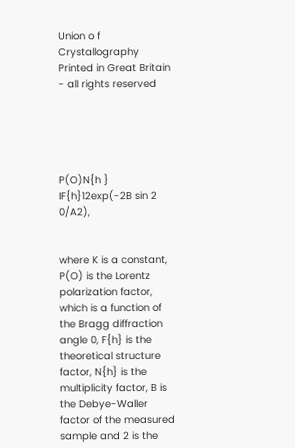Union o f Crystallography Printed in Great Britain - all rights reserved





P(O)N{h } IF{h}12exp(-2B sin 2 0/A2),


where K is a constant, P(O) is the Lorentz polarization factor, which is a function of the Bragg diffraction angle 0, F{h} is the theoretical structure factor, N{h} is the multiplicity factor, B is the Debye-Waller factor of the measured sample and 2 is the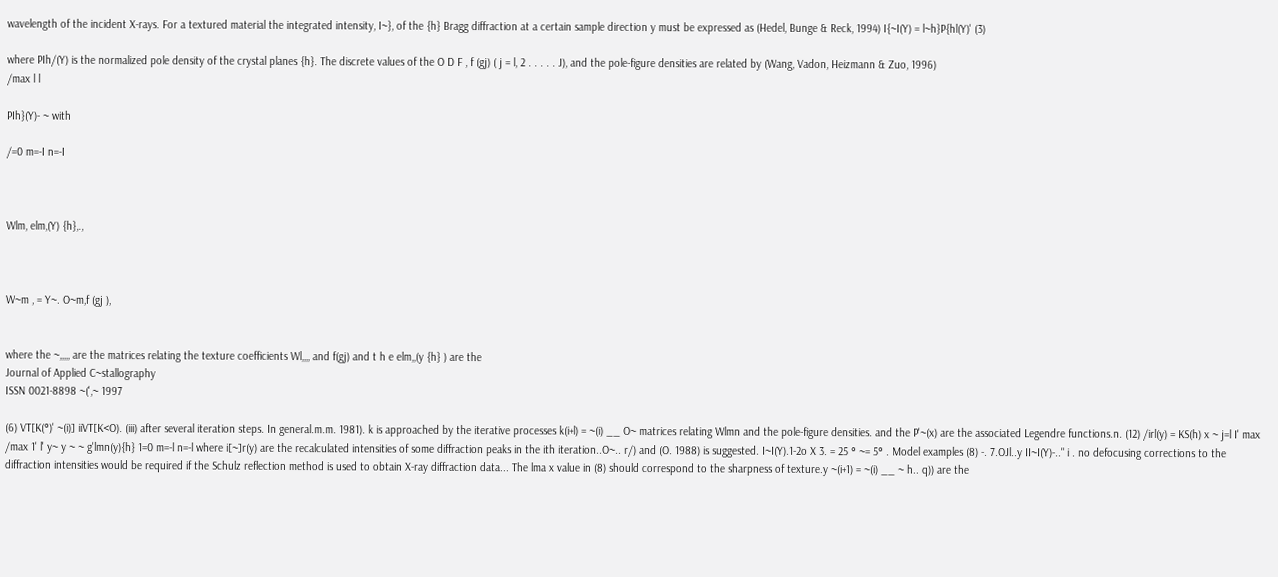wavelength of the incident X-rays. For a textured material the integrated intensity, I~}, of the {h} Bragg diffraction at a certain sample direction y must be expressed as (Hedel, Bunge & Reck, 1994) I{~I(Y) = l~h}P{hl(Y)' (3)

where PIh/(Y) is the normalized pole density of the crystal planes {h}. The discrete values of the O D F , f (gj) ( j = l, 2 . . . . . J), and the pole-figure densities are related by (Wang, Vadon, Heizmann & Zuo, 1996)
/max l l

PIh}(Y)- ~ with

/=0 m=-I n=-I



Wlm, elm,(Y) {h},.,



W~m , = Y~. O~m,f (gj ),


where the ~,,,,, are the matrices relating the texture coefficients Wl,,,, and f(gj) and t h e elm,,(y {h} ) are the
Journal of Applied C~stallography
ISSN 0021-8898 ~(',~ 1997

(6) VT[K(°)' ~(i)] iiVT[K<O). (iii) after several iteration steps. In general.m.m. 1981). k is approached by the iterative processes k(i+l) = ~(i) __ O~ matrices relating Wlmn and the pole-figure densities. and the P'~(x) are the associated Legendre functions.n. (12) /irl(y) = KS(h) x ~ j=l I' max /max 1' l' y~ y ~ ~ g'lmn(y){h} 1=0 m=-l n=-l where i[~]r(y) are the recalculated intensities of some diffraction peaks in the ith iteration..O~.. r/) and (O. 1988) is suggested. I~I(Y).1-2o X 3. = 25 ° ~= 5° . Model examples (8) -. 7.OJl..y II~I(Y)-.." i . no defocusing corrections to the diffraction intensities would be required if the Schulz reflection method is used to obtain X-ray diffraction data... The lma x value in (8) should correspond to the sharpness of texture.y ~(i+1) = ~(i) __ ~ h.. q)) are the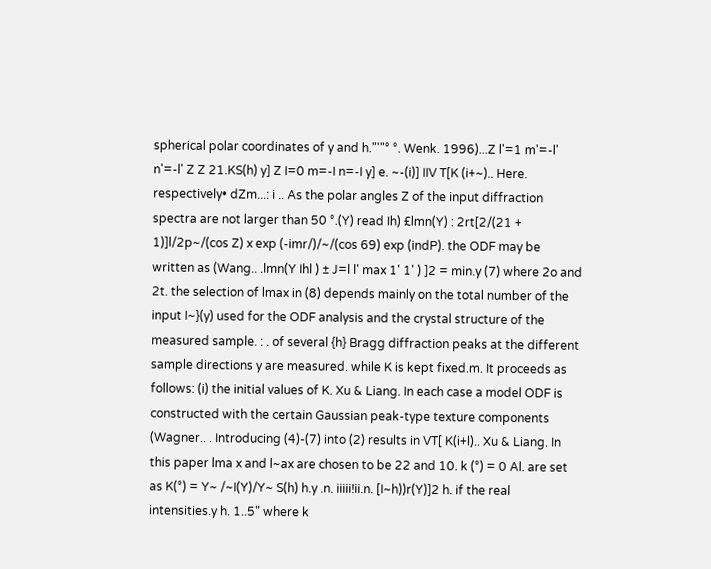spherical polar coordinates of y and h."'"° °. Wenk. 1996)...Z l'=1 m'=-l' n'=-l' Z Z 21.KS(h) y] Z I=0 m=-I n=-I y] e. ~-(i)] IIV T[K (i+~).. Here. respectively• dZm...: i .. As the polar angles Z of the input diffraction spectra are not larger than 50 °.(Y) read Ih) £lmn(Y) : 2rt[2/(21 + 1)]l/2p~/(cos Z) x exp (-imr/)/~/(cos 69) exp (indP). the ODF may be written as (Wang.. .lmn(Y Ihl ) ± J=l l' max 1' 1' ) ]2 = min.y (7) where 2o and 2t. the selection of lmax in (8) depends mainly on the total number of the input I~}(y) used for the ODF analysis and the crystal structure of the measured sample. : . of several {h} Bragg diffraction peaks at the different sample directions y are measured. while K is kept fixed.m. It proceeds as follows: (i) the initial values of K. Xu & Liang. In each case a model ODF is constructed with the certain Gaussian peak-type texture components (Wagner.. . Introducing (4)-(7) into (2) results in VT[ K(i+l).. Xu & Liang. In this paper lma x and l~ax are chosen to be 22 and 10. k (°) = 0 Al. are set as K(°) = Y~ /~I(Y)/Y~ S(h) h.y .n. iiiii!ii.n. [I~h))r(Y)]2 h. if the real intensities.y h. 1..5" where k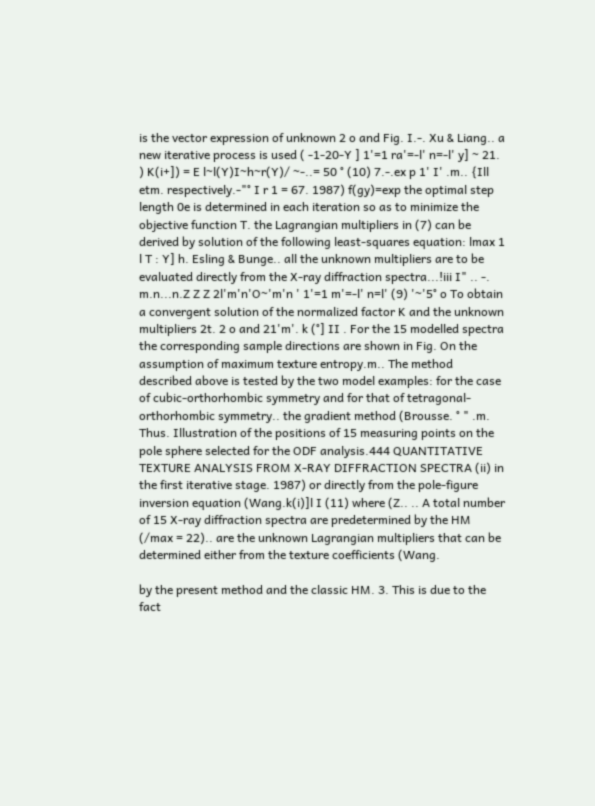is the vector expression of unknown 2 o and Fig. I.-. Xu & Liang.. a new iterative process is used ( -1-20-Y ] 1'=1 ra'=-l' n=-l' y] ~ 21. ) K(i+]) = E l~l(Y)I~h~r(Y)/ ~-..= 50 ° (10) 7.-.ex p 1' I' .m.. {Ill etm. respectively.-"° I r 1 = 67. 1987) f(gy)=exp the optimal step length 0e is determined in each iteration so as to minimize the objective function T. the Lagrangian multipliers in (7) can be derived by solution of the following least-squares equation: lmax 1 l T : Y] h. Esling & Bunge.. all the unknown multipliers are to be evaluated directly from the X-ray diffraction spectra...!iii I" .. -. m.n...n.Z Z Z 2l'm'n'O~'m'n ' 1'=1 m'=-l' n=l' (9) '~'5° o To obtain a convergent solution of the normalized factor K and the unknown multipliers 2t. 2 o and 21'm'. k (°] II . For the 15 modelled spectra the corresponding sample directions are shown in Fig. On the assumption of maximum texture entropy.m.. The method described above is tested by the two model examples: for the case of cubic-orthorhombic symmetry and for that of tetragonal-orthorhombic symmetry.. the gradient method (Brousse. ° " .m. Thus. Illustration of the positions of 15 measuring points on the pole sphere selected for the ODF analysis.444 QUANTITATIVE TEXTURE ANALYSIS FROM X-RAY DIFFRACTION SPECTRA (ii) in the first iterative stage. 1987) or directly from the pole-figure inversion equation (Wang.k(i)]l I (11) where (Z.. .. A total number of 15 X-ray diffraction spectra are predetermined by the HM (/max = 22).. are the unknown Lagrangian multipliers that can be determined either from the texture coefficients (Wang.

by the present method and the classic HM. 3. This is due to the fact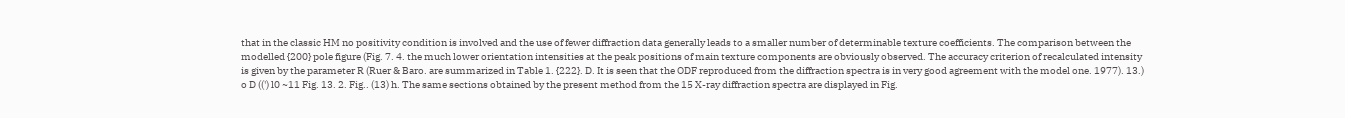that in the classic HM no positivity condition is involved and the use of fewer diffraction data generally leads to a smaller number of determinable texture coefficients. The comparison between the modelled {200} pole figure (Fig. 7. 4. the much lower orientation intensities at the peak positions of main texture components are obviously observed. The accuracy criterion of recalculated intensity is given by the parameter R (Ruer & Baro. are summarized in Table 1. {222}. D. It is seen that the ODF reproduced from the diffraction spectra is in very good agreement with the model one. 1977). 13.) o D ((') l0 ~11 Fig. 13. 2. Fig.. (13) h. The same sections obtained by the present method from the 15 X-ray diffraction spectra are displayed in Fig.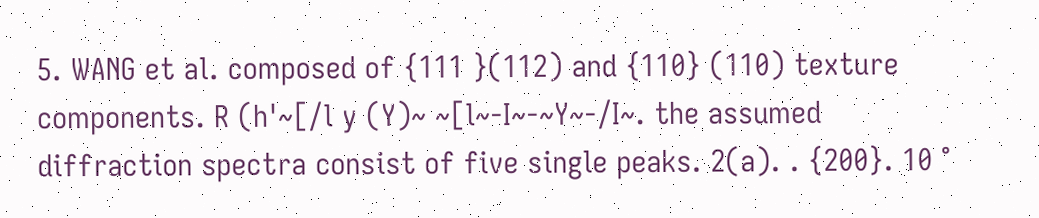5. WANG et al. composed of {111 }(112) and {110} (110) texture components. R (h'~[/l y (Y)~ ~[l~-I~-~Y~-/I~. the assumed diffraction spectra consist of five single peaks. 2(a). . {200}. 10 °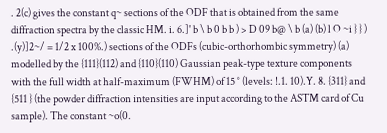. 2(c) gives the constant q~ sections of the ODF that is obtained from the same diffraction spectra by the classic HM. i. 6.]' b \ b 0 b b ) > D 09 b@ \ b (a) (b) l O ~i } } ) .(y)]2~/ = 1/2 x 100%.) sections of the ODFs (cubic-orthorhombic symmetry) (a) modelled by the {111}(112) and {110}(110) Gaussian peak-type texture components with the full width at half-maximum (FWHM) of 15 ° (levels: !.1. 10).Y. 8. {311} and {511 } (the powder diffraction intensities are input according to the ASTM card of Cu sample). The constant ~o(0.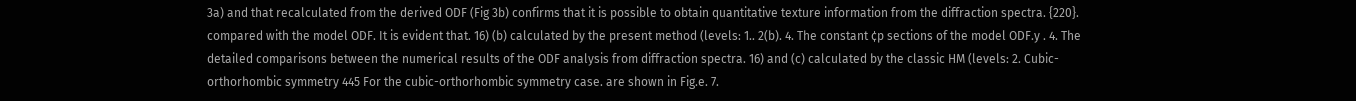3a) and that recalculated from the derived ODF (Fig 3b) confirms that it is possible to obtain quantitative texture information from the diffraction spectra. {220}. compared with the model ODF. It is evident that. 16) (b) calculated by the present method (levels: 1.. 2(b). 4. The constant ¢p sections of the model ODF.y . 4. The detailed comparisons between the numerical results of the ODF analysis from diffraction spectra. 16) and (c) calculated by the classic HM (levels: 2. Cubic-orthorhombic symmetry 445 For the cubic-orthorhombic symmetry case. are shown in Fig.e. 7.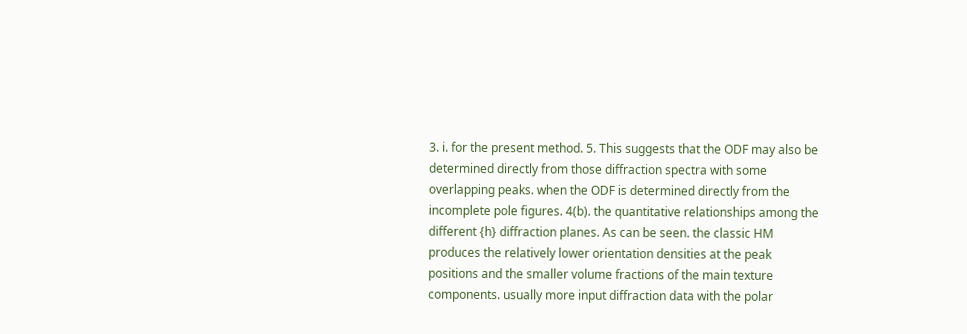3. i. for the present method. 5. This suggests that the ODF may also be determined directly from those diffraction spectra with some overlapping peaks. when the ODF is determined directly from the incomplete pole figures. 4(b). the quantitative relationships among the different {h} diffraction planes. As can be seen. the classic HM produces the relatively lower orientation densities at the peak positions and the smaller volume fractions of the main texture components. usually more input diffraction data with the polar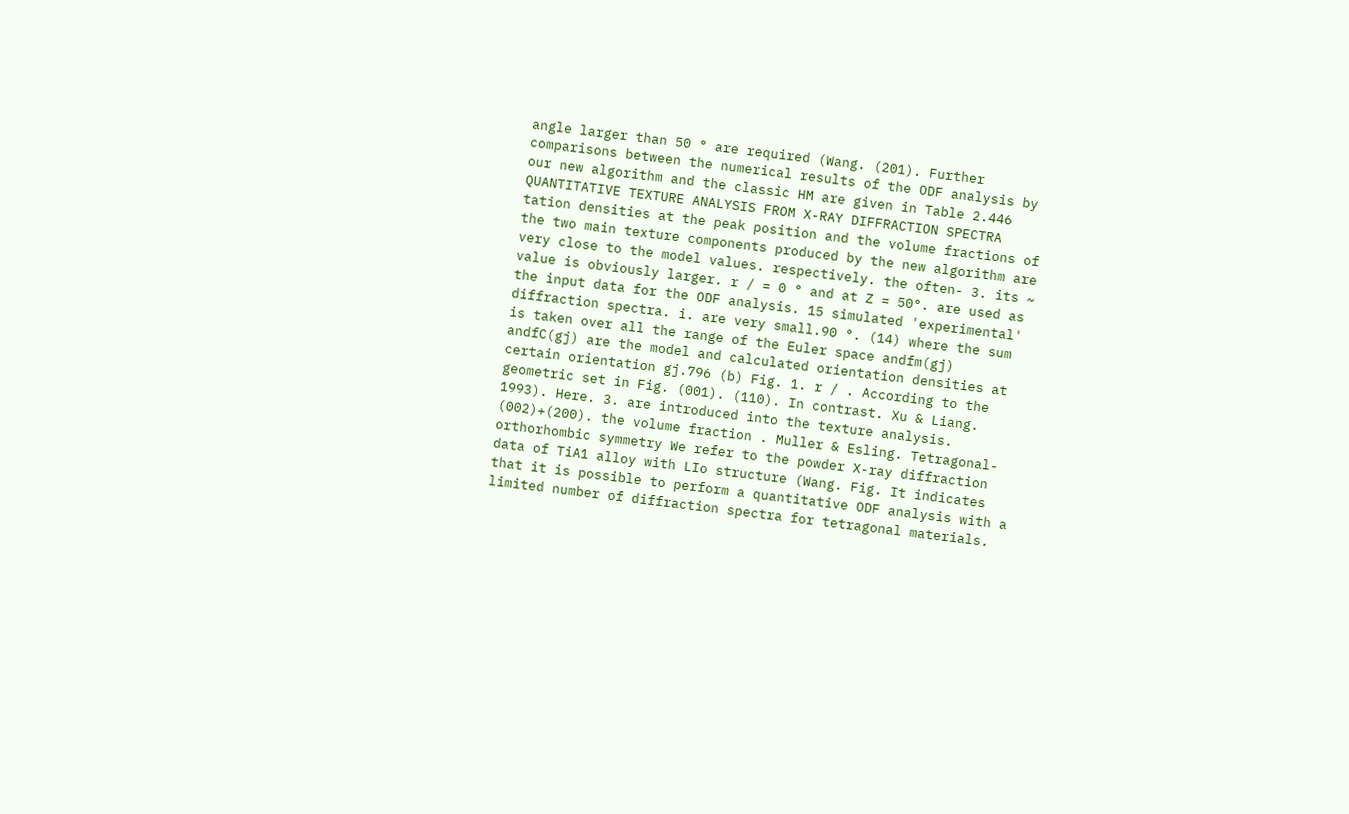angle larger than 50 ° are required (Wang. (201). Further comparisons between the numerical results of the ODF analysis by our new algorithm and the classic HM are given in Table 2.446 QUANTITATIVE TEXTURE ANALYSIS FROM X-RAY DIFFRACTION SPECTRA tation densities at the peak position and the volume fractions of the two main texture components produced by the new algorithm are very close to the model values. respectively. the often- 3. its ~ value is obviously larger. r / = 0 ° and at Z = 50°. are used as the input data for the ODF analysis. 15 simulated 'experimental' diffraction spectra. i. are very small.90 °. (14) where the sum is taken over all the range of the Euler space andfm(gj) andfC(gj) are the model and calculated orientation densities at certain orientation gj.796 (b) Fig. 1. r / . According to the geometric set in Fig. (001). (110). In contrast. Xu & Liang. 1993). Here. 3. are introduced into the texture analysis. (002)+(200). the volume fraction . Muller & Esling. Tetragonal-orthorhombic symmetry We refer to the powder X-ray diffraction data of TiA1 alloy with LIo structure (Wang. Fig. It indicates that it is possible to perform a quantitative ODF analysis with a limited number of diffraction spectra for tetragonal materials.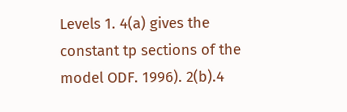Levels 1. 4(a) gives the constant tp sections of the model ODF. 1996). 2(b).4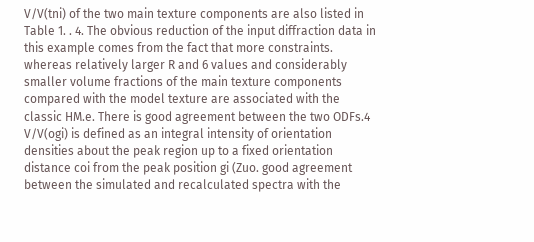V/V(tni) of the two main texture components are also listed in Table 1. . 4. The obvious reduction of the input diffraction data in this example comes from the fact that more constraints. whereas relatively larger R and 6 values and considerably smaller volume fractions of the main texture components compared with the model texture are associated with the classic HM.e. There is good agreement between the two ODFs.4 V/V(ogi) is defined as an integral intensity of orientation densities about the peak region up to a fixed orientation distance coi from the peak position gi (Zuo. good agreement between the simulated and recalculated spectra with the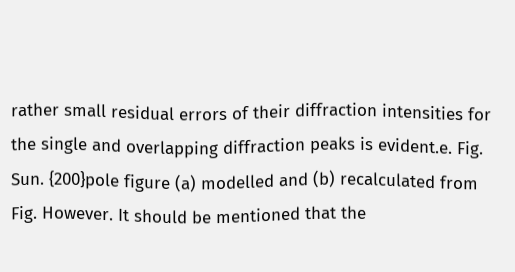rather small residual errors of their diffraction intensities for the single and overlapping diffraction peaks is evident.e. Fig. Sun. {200}pole figure (a) modelled and (b) recalculated from Fig. However. It should be mentioned that the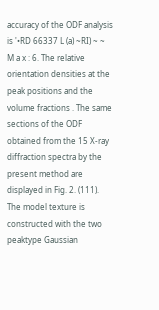accuracy of the ODF analysis is '•RD 66337 L (a) ~RI) ~ ~ M a x : 6. The relative orientation densities at the peak positions and the volume fractions . The same sections of the ODF obtained from the 15 X-ray diffraction spectra by the present method are displayed in Fig. 2. (111). The model texture is constructed with the two peaktype Gaussian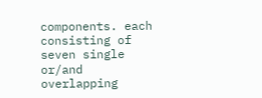components. each consisting of seven single or/and overlapping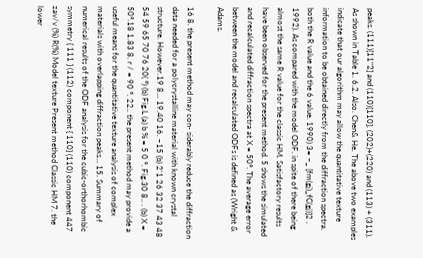peaks. (111)[11"2] and (110)[110]. (202)+(220) and (113) + (311). As shown in Table 1. 6.2. Also. Chen& He. The above two examples indicate that our algorithm may allow the quantitative texture information to be obtained directly from the diffraction spectra. both the R value and the 6 value. 1990) 3= ~_ [fm(gj)_fC(gj)]2 . 1992). As compared with the model ODF. in spite of there being almost the same R value for the classic HM. Satisfactory results have been observed for the present method. 5 shows the simulated and recalculated diffraction spectra at X = 50°. The average error between the model and recalculated ODFs is defined as (Wright & Adams.

16 8. the present method may con- siderably reduce the diffraction data needed for a polycrystalline material with known crystal structure. However.19 8... 19.40 16. ~15 (b) 2'1 26 32 37 43 48 54 59 65 70 76 20( °) (b) Fig.L (a) b % = 5 0 °. Fig.30 8.. . (b) X = 50°.18 1.83 8. r / = 90 °. 22.. the present method may provide a useful means for the quantitative texture analysis of complex materials with overlapping diffraction peaks... 15. Summary of numerical results of the ODF analysis for the cubic-orthorhombic symmetry { 111 } (112) component { 110} (110) component 447 zav/v (%) R(%) Model texture Present method Classic HM 7. the lower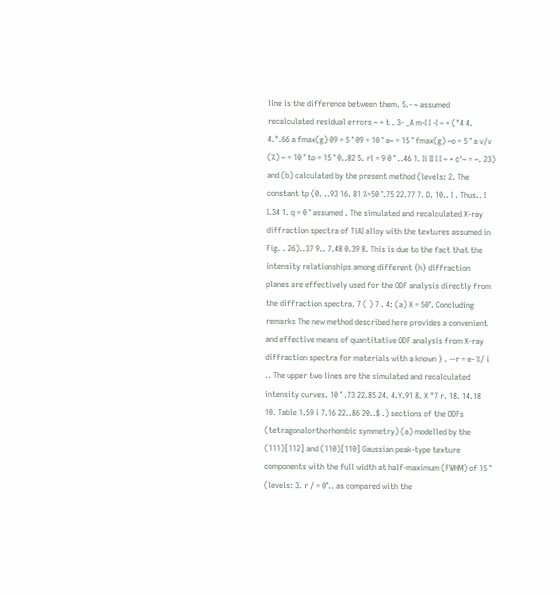line is the difference between them. 5.- ~ assumed recalculated residual errors ~ + t . 3- _A m-I I -I ~ + ("4 4. 4.".66 a fmax(g) 09 = 5 ° 09 = 10 ° a~ = 15 ° fmax(g) ~o = 5 ° a v/v (%) ~ = 10 ° to = 15 ° 0..82 5. rl = 9 0 ° ..46 1. Ii II I I ~ + ¢'~ = ~. 23) and (b) calculated by the present method (levels: 2. The constant tp (0. ..93 16. 81 %=50 °.75 22.77 7. D. 10.. I . Thus.. I I.34 1. q = 0 ° assumed . The simulated and recalculated X-ray diffraction spectra of TiAI alloy with the textures assumed in Fig. . 26)..37 9.. 7.48 0.39 8. This is due to the fact that the intensity relationships among different {h} diffraction planes are effectively used for the ODF analysis directly from the diffraction spectra. 7 ( ) 7 . 4: (a) X = 50°. Concluding remarks The new method described here provides a convenient and effective means of quantitative ODF analysis from X-ray diffraction spectra for materials with a known } . --r = e- %/ i .. The upper two lines are the simulated and recalculated intensity curves. 10 ° .73 22.85 24. 4.Y.91 8. X "7 r. 18. 14.18 10. Table 1.59 i 7.16 22..86 20..$ .) sections of the ODFs (tetragonalorthorhombic symmetry) (a) modelled by the (111)[112] and (110)[110] Gaussian peak-type texture components with the full width at half-maximum (FWHM) of 15 ° (levels: 3. r / = 0°.. as compared with the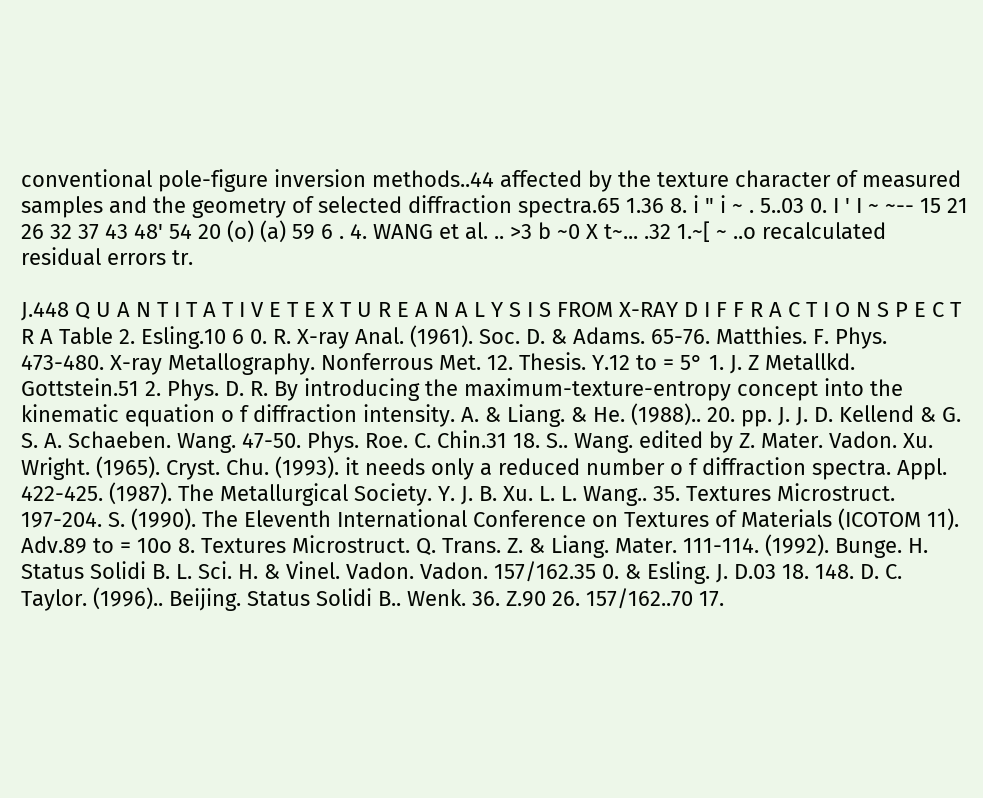conventional pole-figure inversion methods..44 affected by the texture character of measured samples and the geometry of selected diffraction spectra.65 1.36 8. i " i ~ . 5..03 0. I ' I ~ ~-- 15 21 26 32 37 43 48' 54 20 (o) (a) 59 6 . 4. WANG et al. .. >3 b ~0 X t~... .32 1.~[ ~ ..o recalculated residual errors tr.

J.448 Q U A N T I T A T I V E T E X T U R E A N A L Y S I S FROM X-RAY D I F F R A C T I O N S P E C T R A Table 2. Esling.10 6 0. R. X-ray Anal. (1961). Soc. D. & Adams. 65-76. Matthies. F. Phys. 473-480. X-ray Metallography. Nonferrous Met. 12. Thesis. Y.12 to = 5° 1. J. Z Metallkd. Gottstein.51 2. Phys. D. R. By introducing the maximum-texture-entropy concept into the kinematic equation o f diffraction intensity. A. & Liang. & He. (1988).. 20. pp. J. J. D. Kellend & G. S. A. Schaeben. Wang. 47-50. Phys. Roe. C. Chin.31 18. S.. Wang. edited by Z. Mater. Vadon. Xu. Wright. (1965). Cryst. Chu. (1993). it needs only a reduced number o f diffraction spectra. Appl. 422-425. (1987). The Metallurgical Society. Y. J. B. Xu. L. L. Wang.. 35. Textures Microstruct. 197-204. S. (1990). The Eleventh International Conference on Textures of Materials (ICOTOM 11). Adv.89 to = 10o 8. Textures Microstruct. Q. Trans. Z. & Liang. Mater. 111-114. (1992). Bunge. H. Status Solidi B. L. Sci. H. & Vinel. Vadon. Vadon. 157/162.35 0. & Esling. J. D.03 18. 148. D. C. Taylor. (1996).. Beijing. Status Solidi B.. Wenk. 36. Z.90 26. 157/162..70 17.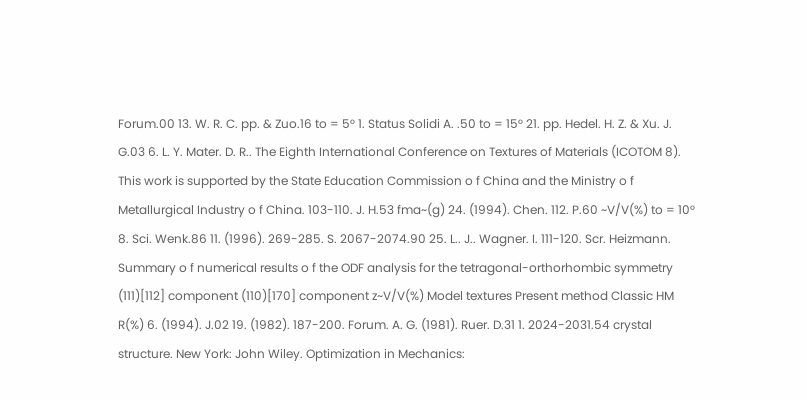Forum.00 13. W. R. C. pp. & Zuo.16 to = 5° 1. Status Solidi A. .50 to = 15° 21. pp. Hedel. H. Z. & Xu. J. G.03 6. L. Y. Mater. D. R.. The Eighth International Conference on Textures of Materials (ICOTOM 8). This work is supported by the State Education Commission o f China and the Ministry o f Metallurgical Industry o f China. 103-110. J. H.53 fma~(g) 24. (1994). Chen. 112. P.60 ~V/V(%) to = 10° 8. Sci. Wenk.86 11. (1996). 269-285. S. 2067-2074.90 25. L.. J.. Wagner. I. 111-120. Scr. Heizmann. Summary o f numerical results o f the ODF analysis for the tetragonal-orthorhombic symmetry (111)[112] component (110)[170] component z~V/V(%) Model textures Present method Classic HM R(%) 6. (1994). J.02 19. (1982). 187-200. Forum. A. G. (1981). Ruer. D.31 1. 2024-2031.54 crystal structure. New York: John Wiley. Optimization in Mechanics: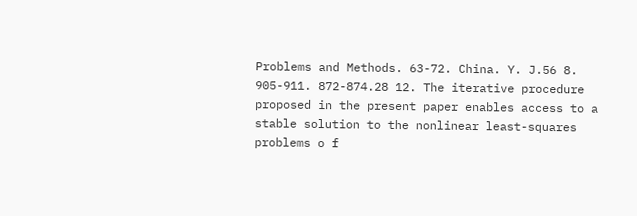Problems and Methods. 63-72. China. Y. J.56 8. 905-911. 872-874.28 12. The iterative procedure proposed in the present paper enables access to a stable solution to the nonlinear least-squares problems o f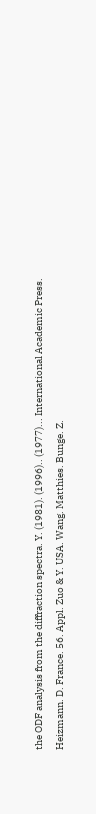the ODF analysis from the diffraction spectra. Y. (1981). (1996).. (1977)... International Academic Press. Heizmann. D. France. 56. Appl. Zuo & Y. USA. Wang. Matthies. Bunge. Z.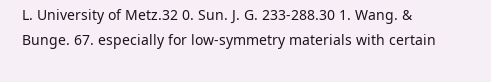L. University of Metz.32 0. Sun. J. G. 233-288.30 1. Wang. & Bunge. 67. especially for low-symmetry materials with certain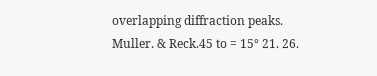overlapping diffraction peaks. Muller. & Reck.45 to = 15° 21. 26.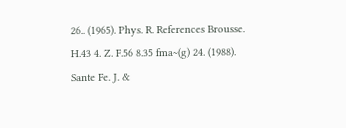26.. (1965). Phys. R. References Brousse. H.43 4. Z. F.56 8.35 fma~(g) 24. (1988). Sante Fe. J. &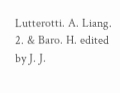Lutterotti. A. Liang. 2. & Baro. H. edited by J. J.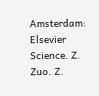Amsterdam: Elsevier Science. Z. Zuo. Z.